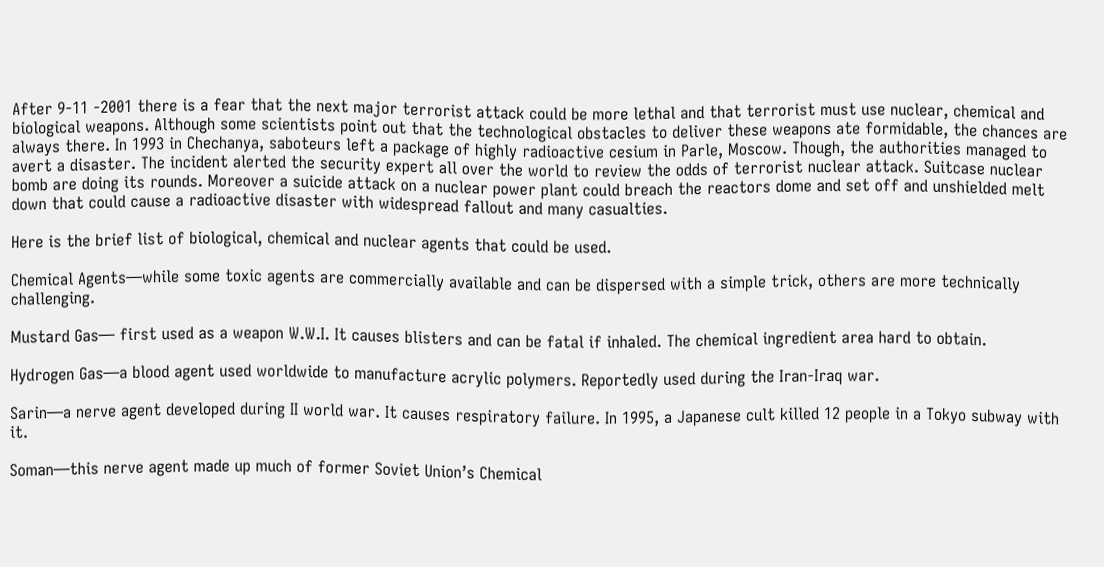After 9-11 -2001 there is a fear that the next major terrorist attack could be more lethal and that terrorist must use nuclear, chemical and biological weapons. Although some scientists point out that the technological obstacles to deliver these weapons ate formidable, the chances are always there. In 1993 in Chechanya, saboteurs left a package of highly radioactive cesium in Parle, Moscow. Though, the authorities managed to avert a disaster. The incident alerted the security expert all over the world to review the odds of terrorist nuclear attack. Suitcase nuclear bomb are doing its rounds. Moreover a suicide attack on a nuclear power plant could breach the reactors dome and set off and unshielded melt down that could cause a radioactive disaster with widespread fallout and many casualties.

Here is the brief list of biological, chemical and nuclear agents that could be used.

Chemical Agents—while some toxic agents are commercially available and can be dispersed with a simple trick, others are more technically challenging.

Mustard Gas— first used as a weapon W.W.I. It causes blisters and can be fatal if inhaled. The chemical ingredient area hard to obtain.

Hydrogen Gas—a blood agent used worldwide to manufacture acrylic polymers. Reportedly used during the Iran-Iraq war.

Sarin—a nerve agent developed during II world war. It causes respiratory failure. In 1995, a Japanese cult killed 12 people in a Tokyo subway with it.

Soman—this nerve agent made up much of former Soviet Union’s Chemical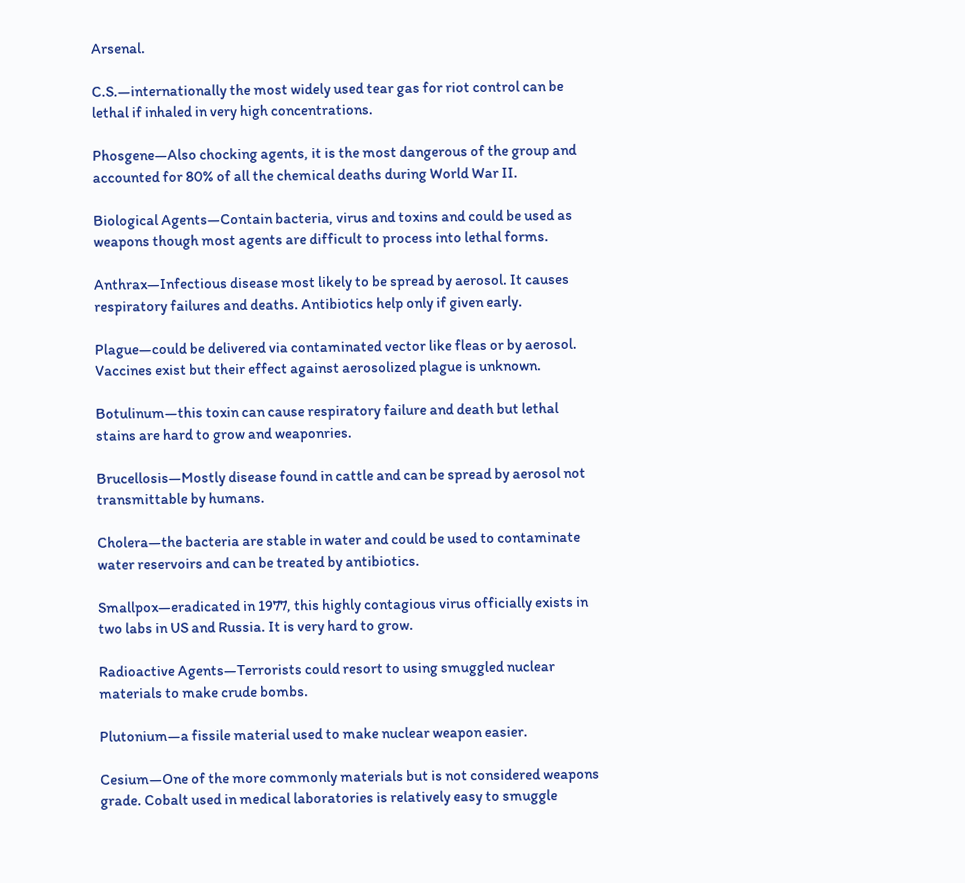Arsenal.

C.S.—internationally the most widely used tear gas for riot control can be lethal if inhaled in very high concentrations.

Phosgene—Also chocking agents, it is the most dangerous of the group and accounted for 80% of all the chemical deaths during World War II.

Biological Agents—Contain bacteria, virus and toxins and could be used as weapons though most agents are difficult to process into lethal forms.

Anthrax—Infectious disease most likely to be spread by aerosol. It causes respiratory failures and deaths. Antibiotics help only if given early.

Plague—could be delivered via contaminated vector like fleas or by aerosol. Vaccines exist but their effect against aerosolized plague is unknown.

Botulinum—this toxin can cause respiratory failure and death but lethal stains are hard to grow and weaponries.

Brucellosis—Mostly disease found in cattle and can be spread by aerosol not transmittable by humans.

Cholera—the bacteria are stable in water and could be used to contaminate water reservoirs and can be treated by antibiotics.

Smallpox—eradicated in 1977, this highly contagious virus officially exists in two labs in US and Russia. It is very hard to grow.

Radioactive Agents—Terrorists could resort to using smuggled nuclear materials to make crude bombs.

Plutonium—a fissile material used to make nuclear weapon easier.

Cesium—One of the more commonly materials but is not considered weapons grade. Cobalt used in medical laboratories is relatively easy to smuggle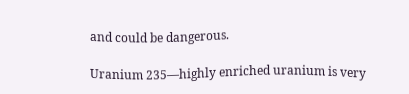and could be dangerous.

Uranium 235—highly enriched uranium is very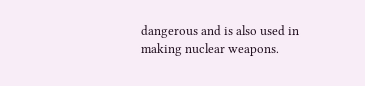dangerous and is also used in making nuclear weapons.